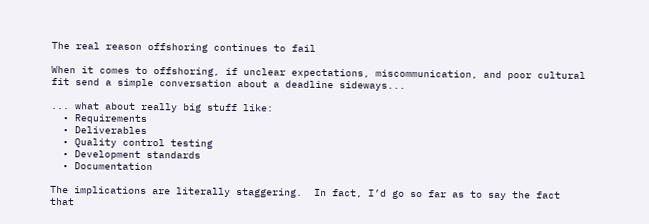The real reason offshoring continues to fail

When it comes to offshoring, if unclear expectations, miscommunication, and poor cultural fit send a simple conversation about a deadline sideways...

... what about really big stuff like:
  • Requirements
  • Deliverables
  • Quality control testing
  • Development standards
  • Documentation

The implications are literally staggering.  In fact, I’d go so far as to say the fact that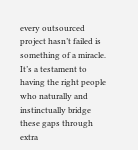every outsourced project hasn’t failed is something of a miracle.  It’s a testament to having the right people who naturally and instinctually bridge these gaps through extra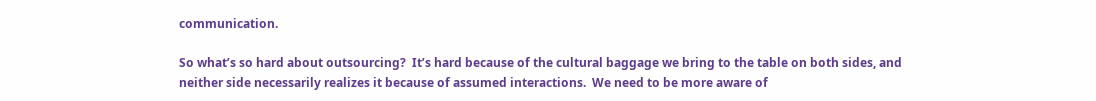communication.

So what’s so hard about outsourcing?  It’s hard because of the cultural baggage we bring to the table on both sides, and neither side necessarily realizes it because of assumed interactions.  We need to be more aware of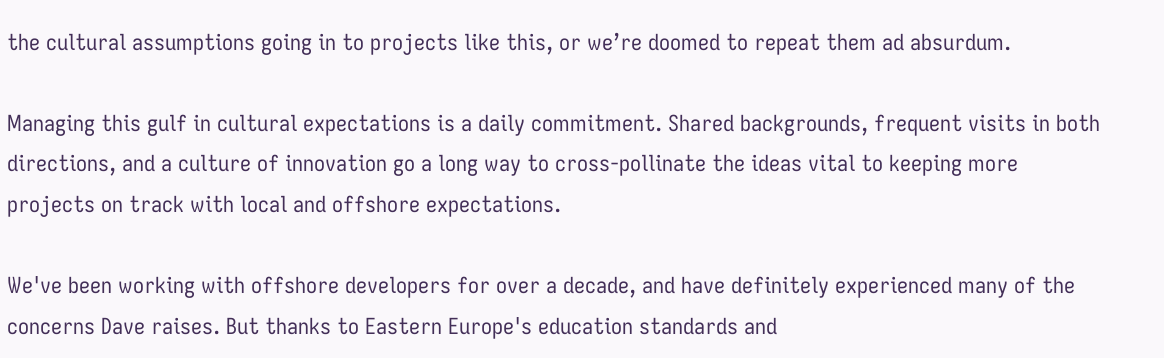the cultural assumptions going in to projects like this, or we’re doomed to repeat them ad absurdum.

Managing this gulf in cultural expectations is a daily commitment. Shared backgrounds, frequent visits in both directions, and a culture of innovation go a long way to cross-pollinate the ideas vital to keeping more projects on track with local and offshore expectations.

We've been working with offshore developers for over a decade, and have definitely experienced many of the concerns Dave raises. But thanks to Eastern Europe's education standards and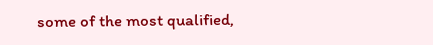some of the most qualified,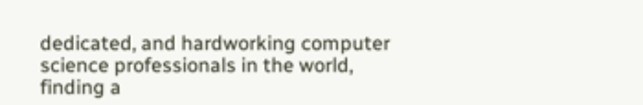dedicated, and hardworking computer science professionals in the world, finding a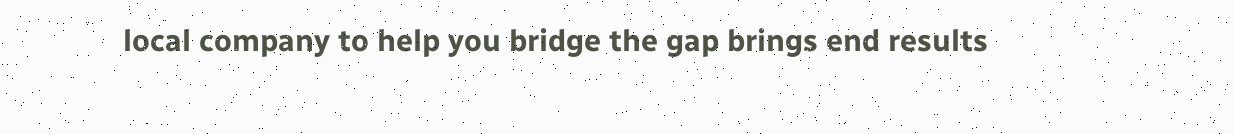local company to help you bridge the gap brings end results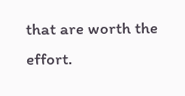that are worth the effort.